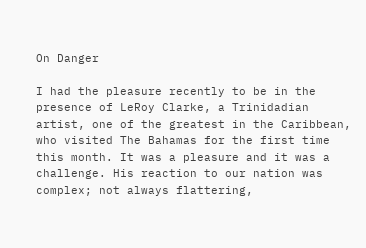On Danger

I had the pleasure recently to be in the presence of LeRoy Clarke, a Trinidadian artist, one of the greatest in the Caribbean, who visited The Bahamas for the first time this month. It was a pleasure and it was a challenge. His reaction to our nation was complex; not always flattering,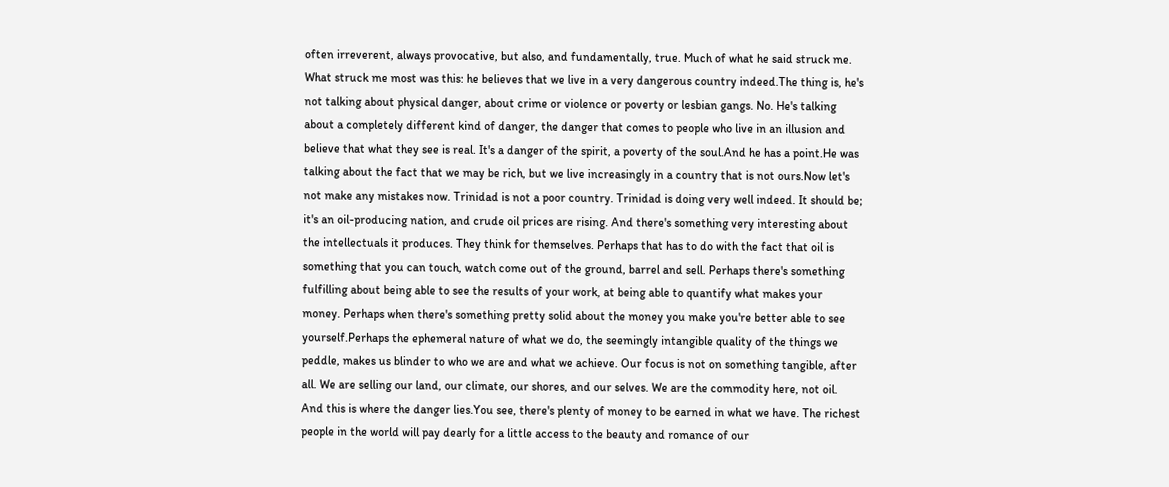often irreverent, always provocative, but also, and fundamentally, true. Much of what he said struck me. What struck me most was this: he believes that we live in a very dangerous country indeed.The thing is, he's not talking about physical danger, about crime or violence or poverty or lesbian gangs. No. He's talking about a completely different kind of danger, the danger that comes to people who live in an illusion and believe that what they see is real. It's a danger of the spirit, a poverty of the soul.And he has a point.He was talking about the fact that we may be rich, but we live increasingly in a country that is not ours.Now let's not make any mistakes now. Trinidad is not a poor country. Trinidad is doing very well indeed. It should be; it's an oil-producing nation, and crude oil prices are rising. And there's something very interesting about the intellectuals it produces. They think for themselves. Perhaps that has to do with the fact that oil is something that you can touch, watch come out of the ground, barrel and sell. Perhaps there's something fulfilling about being able to see the results of your work, at being able to quantify what makes your money. Perhaps when there's something pretty solid about the money you make you're better able to see yourself.Perhaps the ephemeral nature of what we do, the seemingly intangible quality of the things we peddle, makes us blinder to who we are and what we achieve. Our focus is not on something tangible, after all. We are selling our land, our climate, our shores, and our selves. We are the commodity here, not oil. And this is where the danger lies.You see, there's plenty of money to be earned in what we have. The richest people in the world will pay dearly for a little access to the beauty and romance of our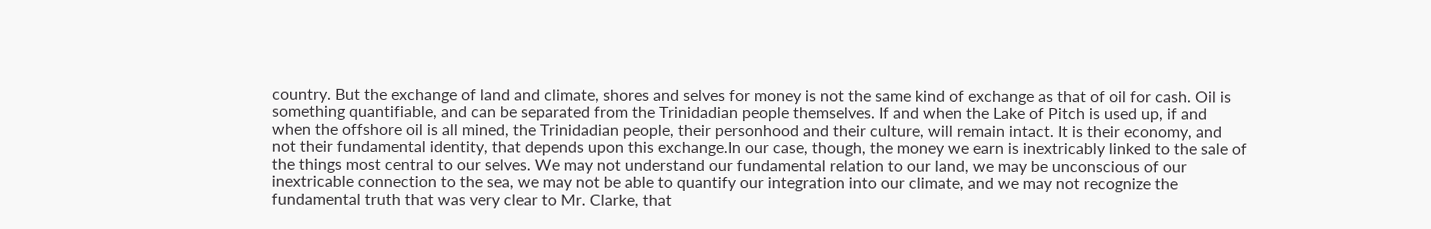country. But the exchange of land and climate, shores and selves for money is not the same kind of exchange as that of oil for cash. Oil is something quantifiable, and can be separated from the Trinidadian people themselves. If and when the Lake of Pitch is used up, if and when the offshore oil is all mined, the Trinidadian people, their personhood and their culture, will remain intact. It is their economy, and not their fundamental identity, that depends upon this exchange.In our case, though, the money we earn is inextricably linked to the sale of the things most central to our selves. We may not understand our fundamental relation to our land, we may be unconscious of our inextricable connection to the sea, we may not be able to quantify our integration into our climate, and we may not recognize the fundamental truth that was very clear to Mr. Clarke, that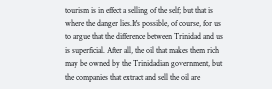tourism is in effect a selling of the self; but that is where the danger lies.It's possible, of course, for us to argue that the difference between Trinidad and us is superficial. After all, the oil that makes them rich may be owned by the Trinidadian government, but the companies that extract and sell the oil are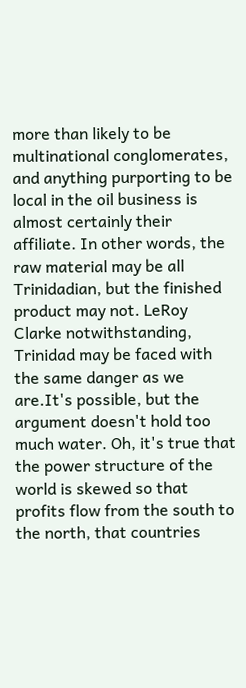more than likely to be multinational conglomerates, and anything purporting to be local in the oil business is almost certainly their affiliate. In other words, the raw material may be all Trinidadian, but the finished product may not. LeRoy Clarke notwithstanding, Trinidad may be faced with the same danger as we are.It's possible, but the argument doesn't hold too much water. Oh, it's true that the power structure of the world is skewed so that profits flow from the south to the north, that countries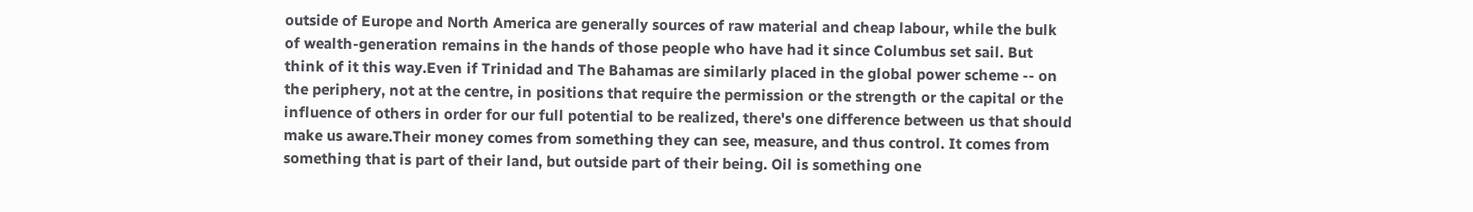outside of Europe and North America are generally sources of raw material and cheap labour, while the bulk of wealth-generation remains in the hands of those people who have had it since Columbus set sail. But think of it this way.Even if Trinidad and The Bahamas are similarly placed in the global power scheme -- on the periphery, not at the centre, in positions that require the permission or the strength or the capital or the influence of others in order for our full potential to be realized, there's one difference between us that should make us aware.Their money comes from something they can see, measure, and thus control. It comes from something that is part of their land, but outside part of their being. Oil is something one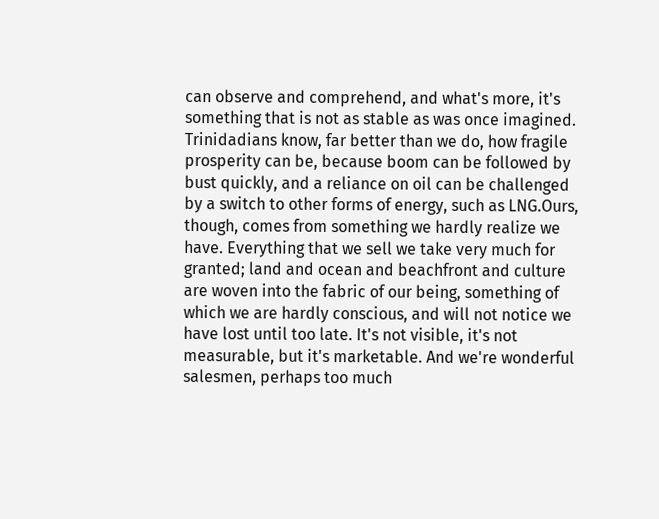can observe and comprehend, and what's more, it's something that is not as stable as was once imagined. Trinidadians know, far better than we do, how fragile prosperity can be, because boom can be followed by bust quickly, and a reliance on oil can be challenged by a switch to other forms of energy, such as LNG.Ours, though, comes from something we hardly realize we have. Everything that we sell we take very much for granted; land and ocean and beachfront and culture are woven into the fabric of our being, something of which we are hardly conscious, and will not notice we have lost until too late. It's not visible, it's not measurable, but it's marketable. And we're wonderful salesmen, perhaps too much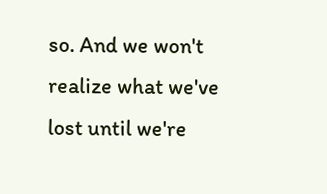so. And we won't realize what we've lost until we're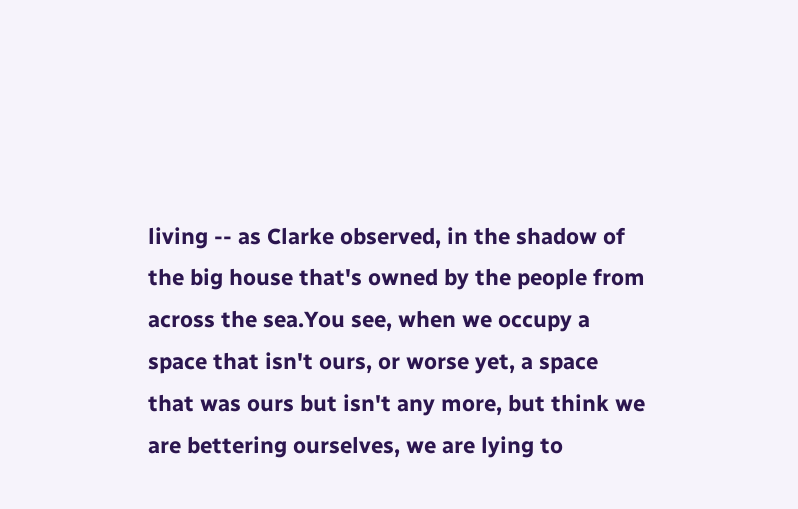living -- as Clarke observed, in the shadow of the big house that's owned by the people from across the sea.You see, when we occupy a space that isn't ours, or worse yet, a space that was ours but isn't any more, but think we are bettering ourselves, we are lying to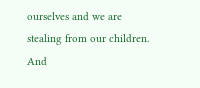ourselves and we are stealing from our children. And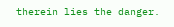therein lies the danger.